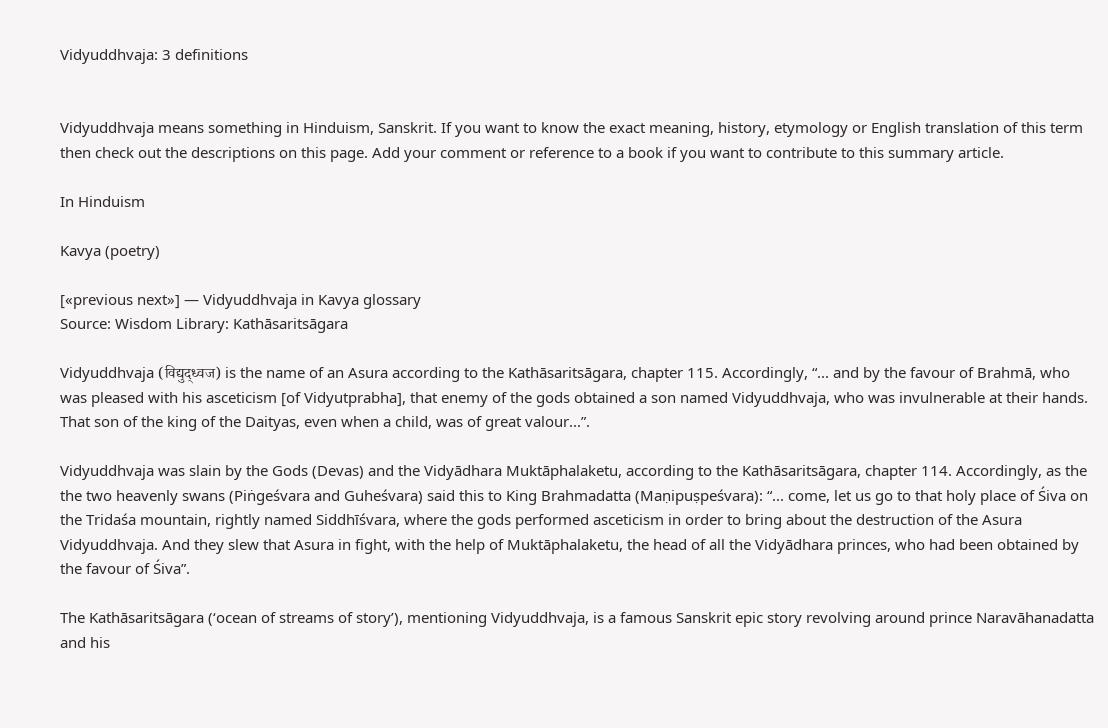Vidyuddhvaja: 3 definitions


Vidyuddhvaja means something in Hinduism, Sanskrit. If you want to know the exact meaning, history, etymology or English translation of this term then check out the descriptions on this page. Add your comment or reference to a book if you want to contribute to this summary article.

In Hinduism

Kavya (poetry)

[«previous next»] — Vidyuddhvaja in Kavya glossary
Source: Wisdom Library: Kathāsaritsāgara

Vidyuddhvaja (विद्युद्ध्वज) is the name of an Asura according to the Kathāsaritsāgara, chapter 115. Accordingly, “... and by the favour of Brahmā, who was pleased with his asceticism [of Vidyutprabha], that enemy of the gods obtained a son named Vidyuddhvaja, who was invulnerable at their hands. That son of the king of the Daityas, even when a child, was of great valour...”.

Vidyuddhvaja was slain by the Gods (Devas) and the Vidyādhara Muktāphalaketu, according to the Kathāsaritsāgara, chapter 114. Accordingly, as the the two heavenly swans (Piṅgeśvara and Guheśvara) said this to King Brahmadatta (Maṇipuṣpeśvara): “... come, let us go to that holy place of Śiva on the Tridaśa mountain, rightly named Siddhīśvara, where the gods performed asceticism in order to bring about the destruction of the Asura Vidyuddhvaja. And they slew that Asura in fight, with the help of Muktāphalaketu, the head of all the Vidyādhara princes, who had been obtained by the favour of Śiva”.

The Kathāsaritsāgara (‘ocean of streams of story’), mentioning Vidyuddhvaja, is a famous Sanskrit epic story revolving around prince Naravāhanadatta and his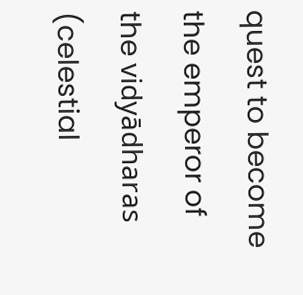quest to become the emperor of the vidyādharas (celestial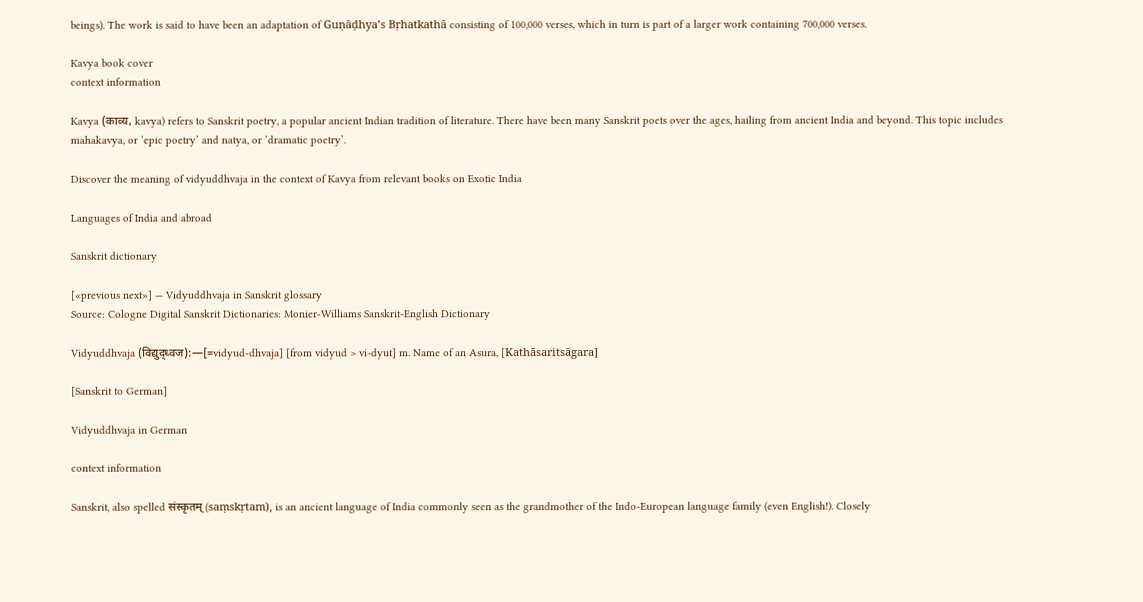beings). The work is said to have been an adaptation of Guṇāḍhya’s Bṛhatkathā consisting of 100,000 verses, which in turn is part of a larger work containing 700,000 verses.

Kavya book cover
context information

Kavya (काव्य, kavya) refers to Sanskrit poetry, a popular ancient Indian tradition of literature. There have been many Sanskrit poets over the ages, hailing from ancient India and beyond. This topic includes mahakavya, or ‘epic poetry’ and natya, or ‘dramatic poetry’.

Discover the meaning of vidyuddhvaja in the context of Kavya from relevant books on Exotic India

Languages of India and abroad

Sanskrit dictionary

[«previous next»] — Vidyuddhvaja in Sanskrit glossary
Source: Cologne Digital Sanskrit Dictionaries: Monier-Williams Sanskrit-English Dictionary

Vidyuddhvaja (विद्युद्ध्वज):—[=vidyud-dhvaja] [from vidyud > vi-dyut] m. Name of an Asura, [Kathāsaritsāgara]

[Sanskrit to German]

Vidyuddhvaja in German

context information

Sanskrit, also spelled संस्कृतम् (saṃskṛtam), is an ancient language of India commonly seen as the grandmother of the Indo-European language family (even English!). Closely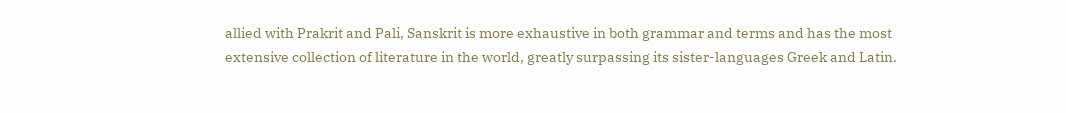allied with Prakrit and Pali, Sanskrit is more exhaustive in both grammar and terms and has the most extensive collection of literature in the world, greatly surpassing its sister-languages Greek and Latin.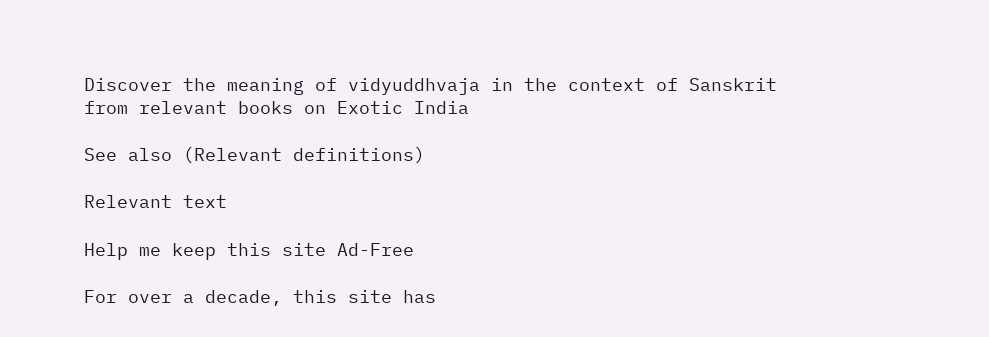Discover the meaning of vidyuddhvaja in the context of Sanskrit from relevant books on Exotic India

See also (Relevant definitions)

Relevant text

Help me keep this site Ad-Free

For over a decade, this site has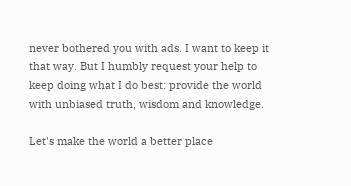never bothered you with ads. I want to keep it that way. But I humbly request your help to keep doing what I do best: provide the world with unbiased truth, wisdom and knowledge.

Let's make the world a better place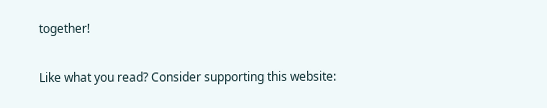together!

Like what you read? Consider supporting this website: